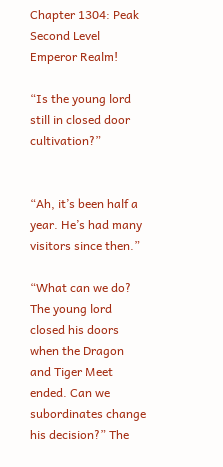Chapter 1304: Peak Second Level Emperor Realm!

“Is the young lord still in closed door cultivation?”


“Ah, it’s been half a year. He’s had many visitors since then.”

“What can we do? The young lord closed his doors when the Dragon and Tiger Meet ended. Can we subordinates change his decision?” The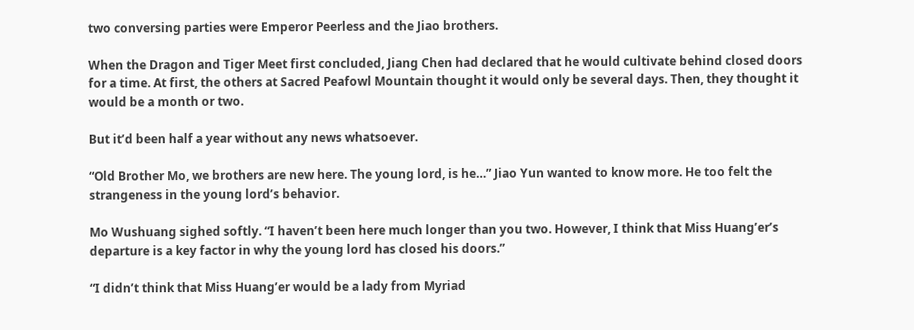two conversing parties were Emperor Peerless and the Jiao brothers.

When the Dragon and Tiger Meet first concluded, Jiang Chen had declared that he would cultivate behind closed doors for a time. At first, the others at Sacred Peafowl Mountain thought it would only be several days. Then, they thought it would be a month or two.

But it’d been half a year without any news whatsoever.

“Old Brother Mo, we brothers are new here. The young lord, is he…” Jiao Yun wanted to know more. He too felt the strangeness in the young lord’s behavior.

Mo Wushuang sighed softly. “I haven’t been here much longer than you two. However, I think that Miss Huang’er’s departure is a key factor in why the young lord has closed his doors.”

“I didn’t think that Miss Huang’er would be a lady from Myriad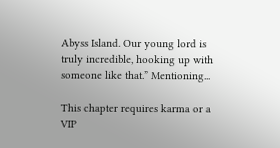Abyss Island. Our young lord is truly incredible, hooking up with someone like that.” Mentioning...

This chapter requires karma or a VIP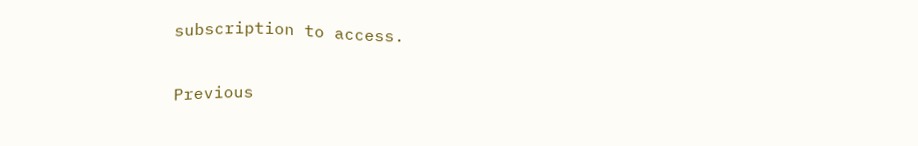subscription to access.

Previous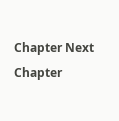Chapter Next Chapter